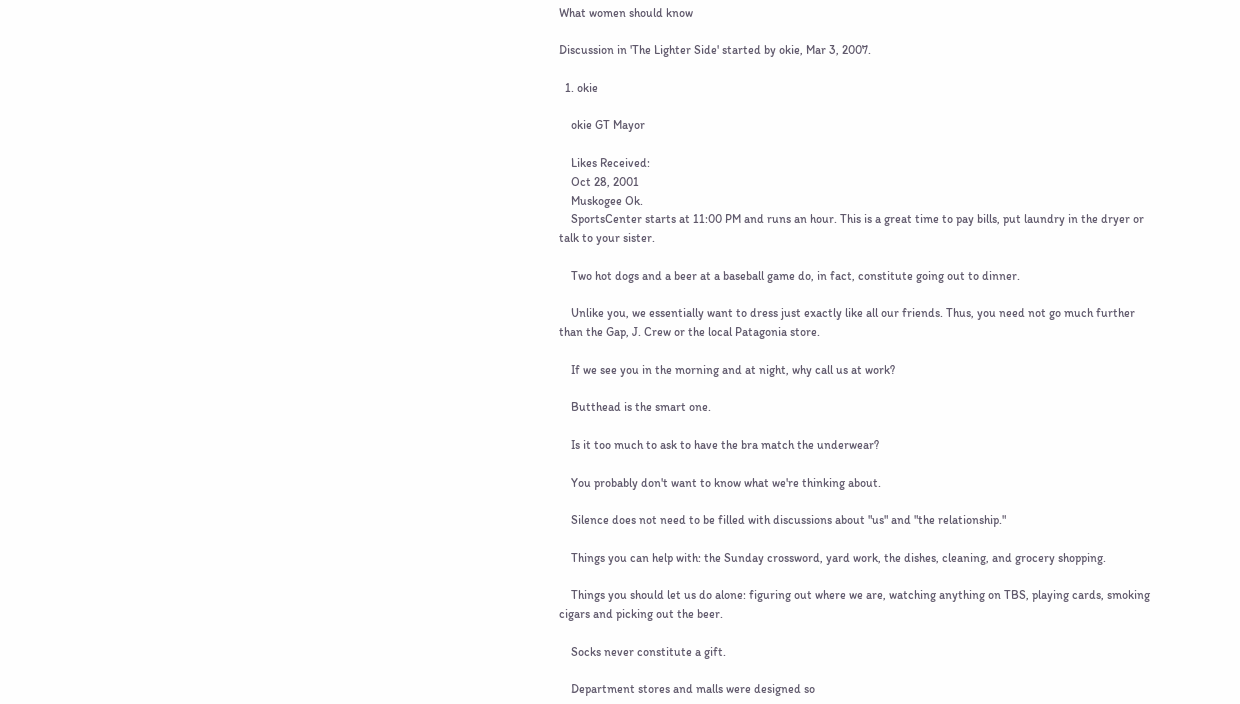What women should know

Discussion in 'The Lighter Side' started by okie, Mar 3, 2007.

  1. okie

    okie GT Mayor

    Likes Received:
    Oct 28, 2001
    Muskogee Ok.
    SportsCenter starts at 11:00 PM and runs an hour. This is a great time to pay bills, put laundry in the dryer or talk to your sister.

    Two hot dogs and a beer at a baseball game do, in fact, constitute going out to dinner.

    Unlike you, we essentially want to dress just exactly like all our friends. Thus, you need not go much further than the Gap, J. Crew or the local Patagonia store.

    If we see you in the morning and at night, why call us at work?

    Butthead is the smart one.

    Is it too much to ask to have the bra match the underwear?

    You probably don't want to know what we're thinking about.

    Silence does not need to be filled with discussions about "us" and "the relationship."

    Things you can help with: the Sunday crossword, yard work, the dishes, cleaning, and grocery shopping.

    Things you should let us do alone: figuring out where we are, watching anything on TBS, playing cards, smoking cigars and picking out the beer.

    Socks never constitute a gift.

    Department stores and malls were designed so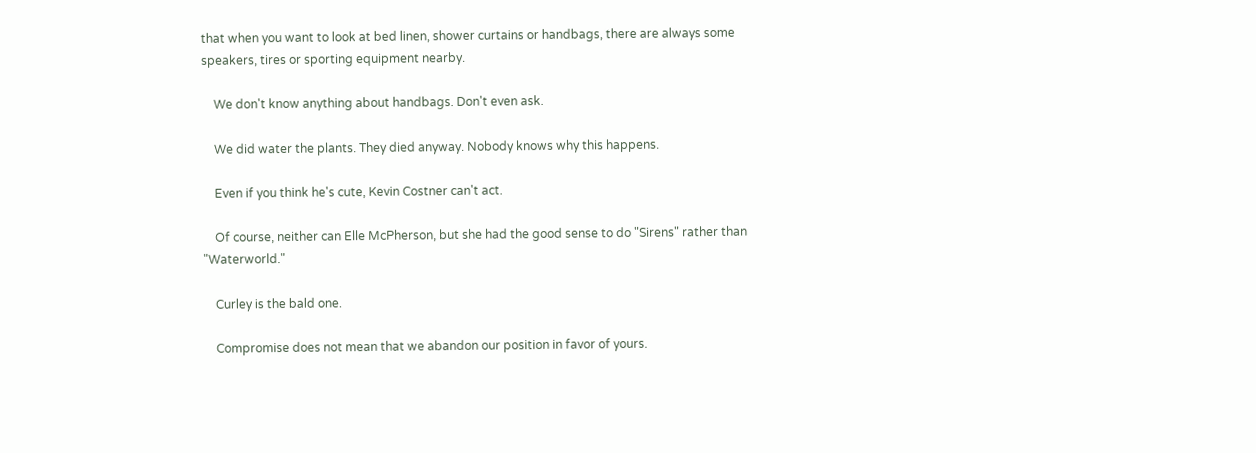that when you want to look at bed linen, shower curtains or handbags, there are always some speakers, tires or sporting equipment nearby.

    We don't know anything about handbags. Don't even ask.

    We did water the plants. They died anyway. Nobody knows why this happens.

    Even if you think he's cute, Kevin Costner can't act.

    Of course, neither can Elle McPherson, but she had the good sense to do "Sirens" rather than "Waterworld."

    Curley is the bald one.

    Compromise does not mean that we abandon our position in favor of yours.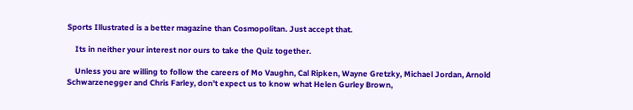Sports Illustrated is a better magazine than Cosmopolitan. Just accept that.

    Its in neither your interest nor ours to take the Quiz together.

    Unless you are willing to follow the careers of Mo Vaughn, Cal Ripken, Wayne Gretzky, Michael Jordan, Arnold Schwarzenegger and Chris Farley, don't expect us to know what Helen Gurley Brown,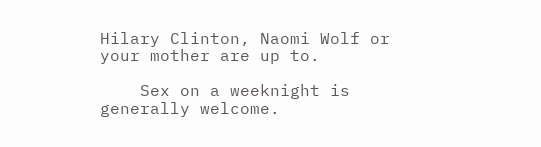Hilary Clinton, Naomi Wolf or your mother are up to.

    Sex on a weeknight is generally welcome.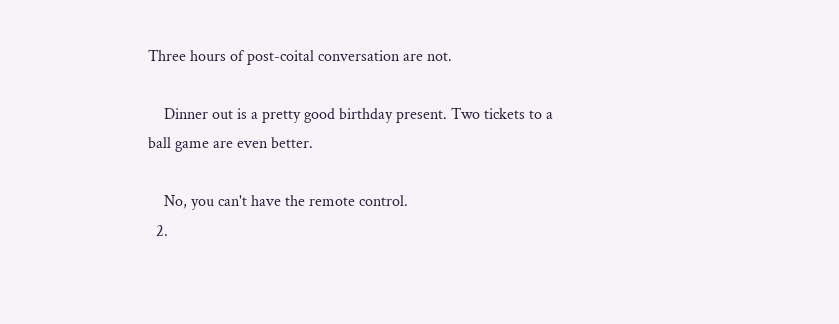Three hours of post-coital conversation are not.

    Dinner out is a pretty good birthday present. Two tickets to a ball game are even better.

    No, you can't have the remote control.
  2.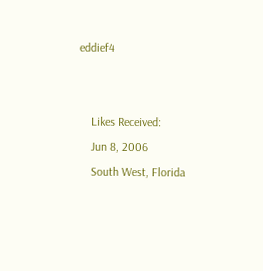eddief4


    Likes Received:
    Jun 8, 2006
    South West, Florida